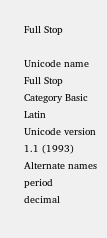Full Stop

Unicode name Full Stop
Category Basic Latin
Unicode version 1.1 (1993)
Alternate names period
decimal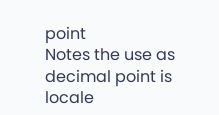point
Notes the use as decimal point is locale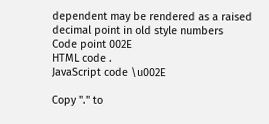dependent may be rendered as a raised decimal point in old style numbers
Code point 002E
HTML code .
JavaScript code \u002E

Copy "." to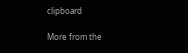clipboard

More from the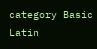category Basic Latin